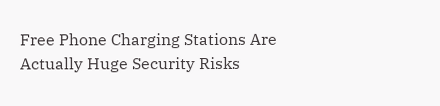Free Phone Charging Stations Are Actually Huge Security Risks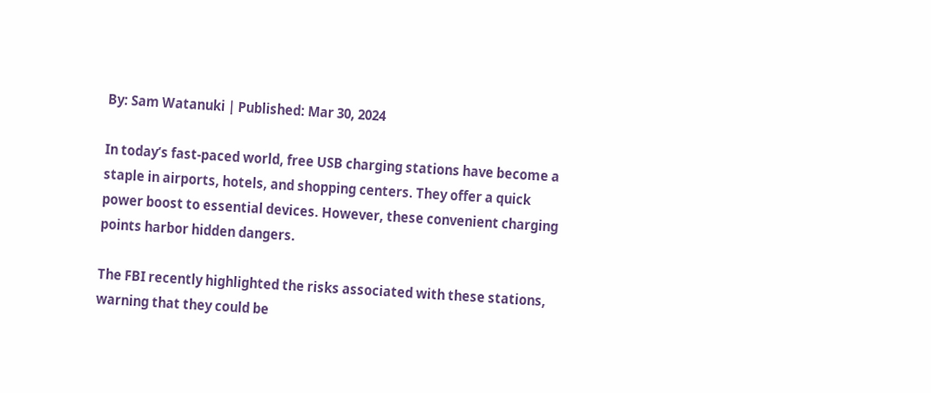By: Sam Watanuki | Published: Mar 30, 2024

In today’s fast-paced world, free USB charging stations have become a staple in airports, hotels, and shopping centers. They offer a quick power boost to essential devices. However, these convenient charging points harbor hidden dangers.

The FBI recently highlighted the risks associated with these stations, warning that they could be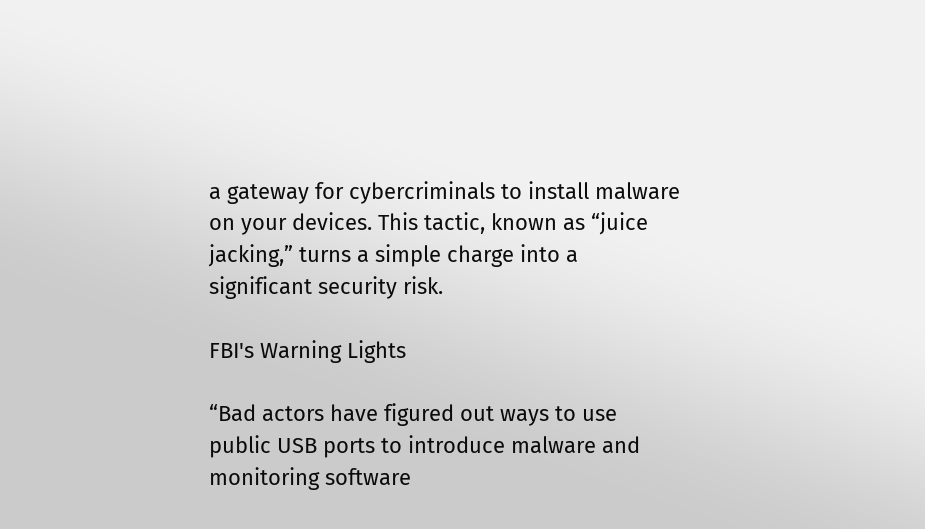a gateway for cybercriminals to install malware on your devices. This tactic, known as “juice jacking,” turns a simple charge into a significant security risk.

FBI's Warning Lights

“Bad actors have figured out ways to use public USB ports to introduce malware and monitoring software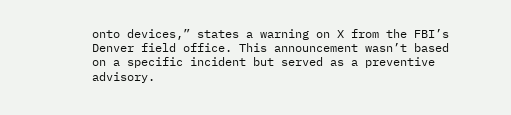onto devices,” states a warning on X from the FBI’s Denver field office. This announcement wasn’t based on a specific incident but served as a preventive advisory.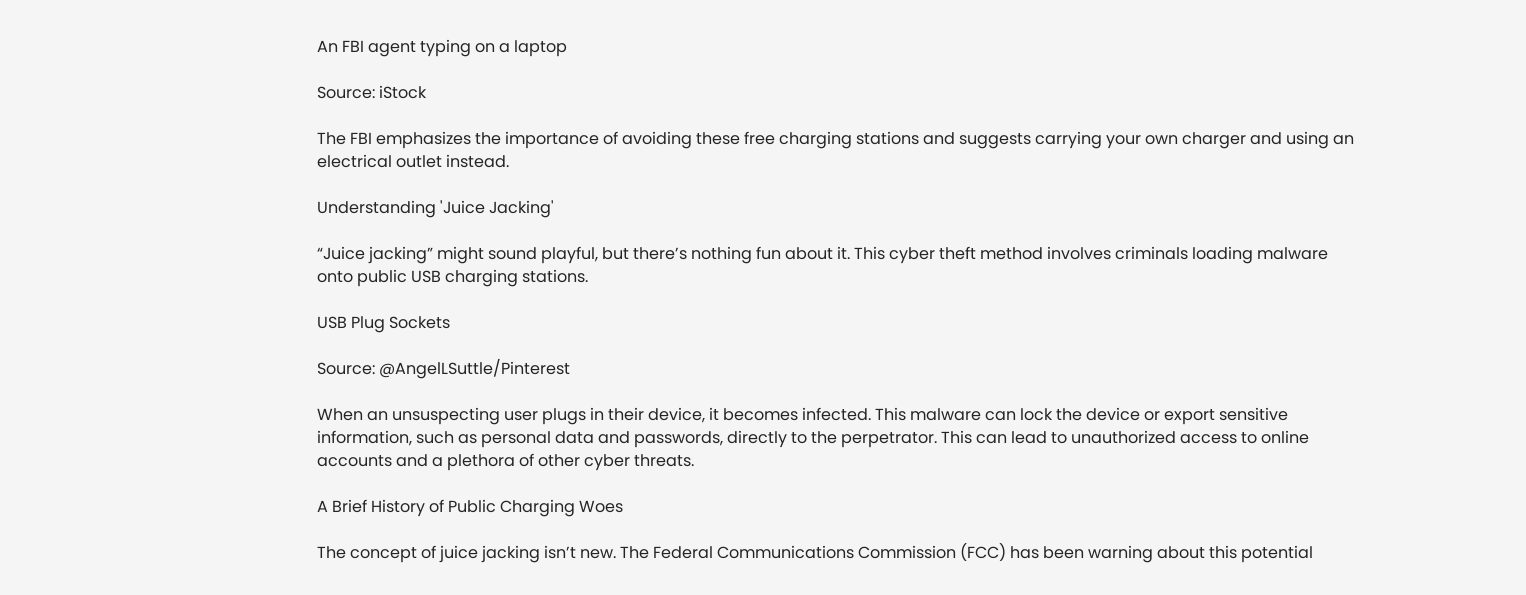An FBI agent typing on a laptop

Source: iStock

The FBI emphasizes the importance of avoiding these free charging stations and suggests carrying your own charger and using an electrical outlet instead.

Understanding 'Juice Jacking'

“Juice jacking” might sound playful, but there’s nothing fun about it. This cyber theft method involves criminals loading malware onto public USB charging stations.

USB Plug Sockets

Source: @AngelLSuttle/Pinterest

When an unsuspecting user plugs in their device, it becomes infected. This malware can lock the device or export sensitive information, such as personal data and passwords, directly to the perpetrator. This can lead to unauthorized access to online accounts and a plethora of other cyber threats.

A Brief History of Public Charging Woes

The concept of juice jacking isn’t new. The Federal Communications Commission (FCC) has been warning about this potential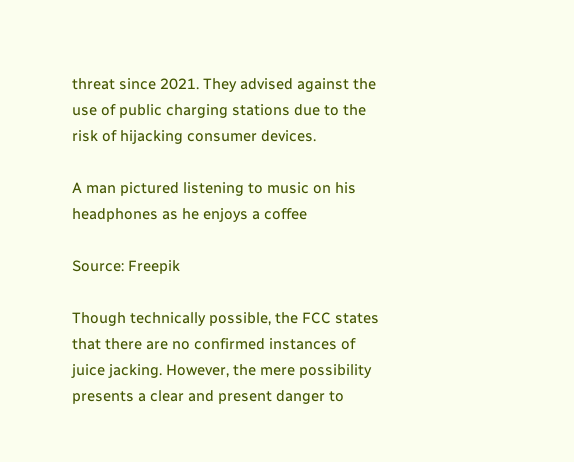threat since 2021. They advised against the use of public charging stations due to the risk of hijacking consumer devices.

A man pictured listening to music on his headphones as he enjoys a coffee

Source: Freepik

Though technically possible, the FCC states that there are no confirmed instances of juice jacking. However, the mere possibility presents a clear and present danger to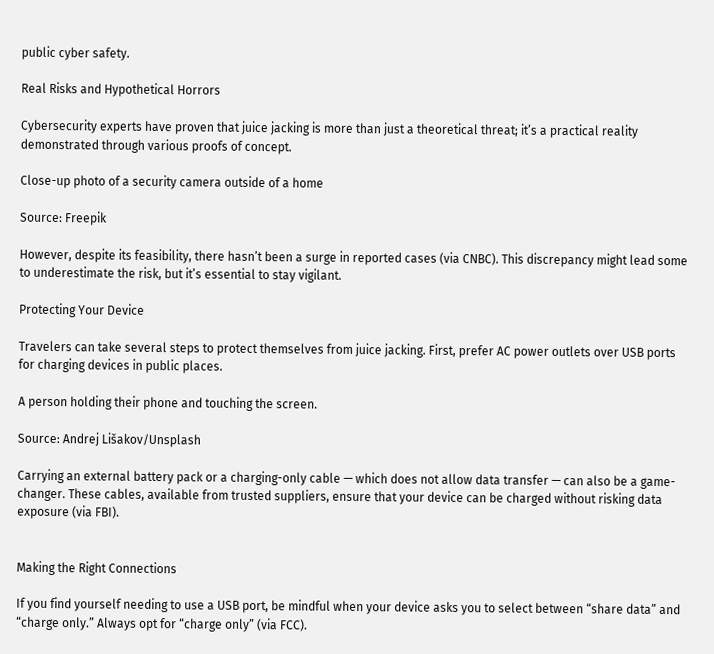public cyber safety.

Real Risks and Hypothetical Horrors

Cybersecurity experts have proven that juice jacking is more than just a theoretical threat; it’s a practical reality demonstrated through various proofs of concept.

Close-up photo of a security camera outside of a home

Source: Freepik

However, despite its feasibility, there hasn’t been a surge in reported cases (via CNBC). This discrepancy might lead some to underestimate the risk, but it’s essential to stay vigilant.

Protecting Your Device

Travelers can take several steps to protect themselves from juice jacking. First, prefer AC power outlets over USB ports for charging devices in public places.

A person holding their phone and touching the screen.

Source: Andrej Lišakov/Unsplash

Carrying an external battery pack or a charging-only cable — which does not allow data transfer — can also be a game-changer. These cables, available from trusted suppliers, ensure that your device can be charged without risking data exposure (via FBI).


Making the Right Connections

If you find yourself needing to use a USB port, be mindful when your device asks you to select between “share data” and “charge only.” Always opt for “charge only” (via FCC).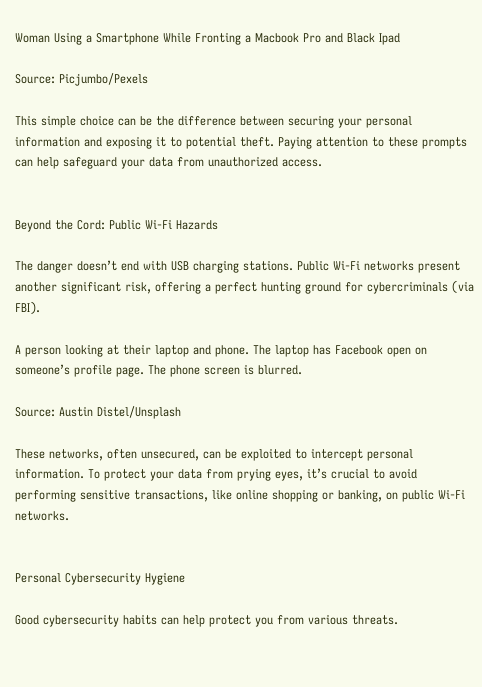Woman Using a Smartphone While Fronting a Macbook Pro and Black Ipad

Source: Picjumbo/Pexels

This simple choice can be the difference between securing your personal information and exposing it to potential theft. Paying attention to these prompts can help safeguard your data from unauthorized access.


Beyond the Cord: Public Wi-Fi Hazards

The danger doesn’t end with USB charging stations. Public Wi-Fi networks present another significant risk, offering a perfect hunting ground for cybercriminals (via FBI).

A person looking at their laptop and phone. The laptop has Facebook open on someone’s profile page. The phone screen is blurred.

Source: Austin Distel/Unsplash

These networks, often unsecured, can be exploited to intercept personal information. To protect your data from prying eyes, it’s crucial to avoid performing sensitive transactions, like online shopping or banking, on public Wi-Fi networks.


Personal Cybersecurity Hygiene

Good cybersecurity habits can help protect you from various threats.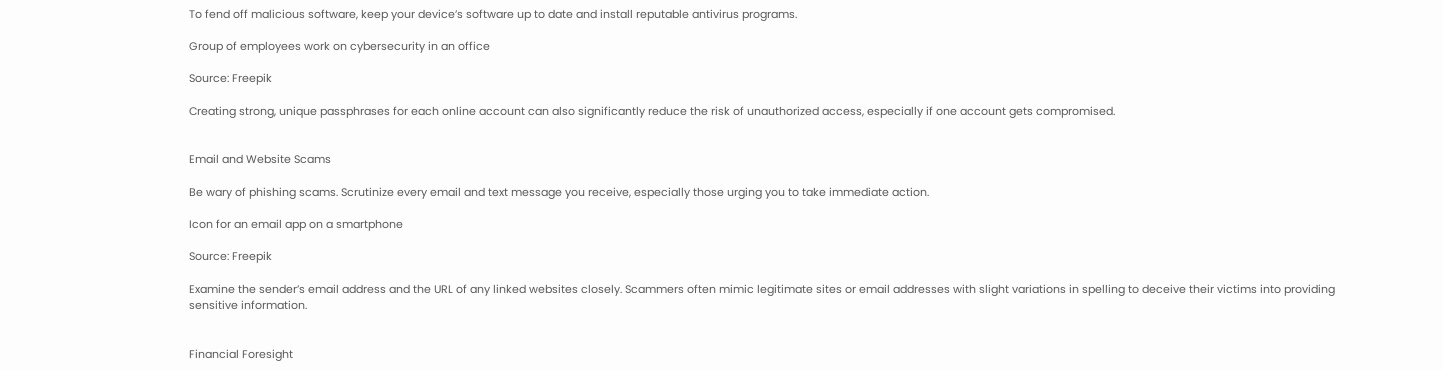To fend off malicious software, keep your device’s software up to date and install reputable antivirus programs.

Group of employees work on cybersecurity in an office

Source: Freepik

Creating strong, unique passphrases for each online account can also significantly reduce the risk of unauthorized access, especially if one account gets compromised.


Email and Website Scams

Be wary of phishing scams. Scrutinize every email and text message you receive, especially those urging you to take immediate action.

Icon for an email app on a smartphone

Source: Freepik

Examine the sender’s email address and the URL of any linked websites closely. Scammers often mimic legitimate sites or email addresses with slight variations in spelling to deceive their victims into providing sensitive information.


Financial Foresight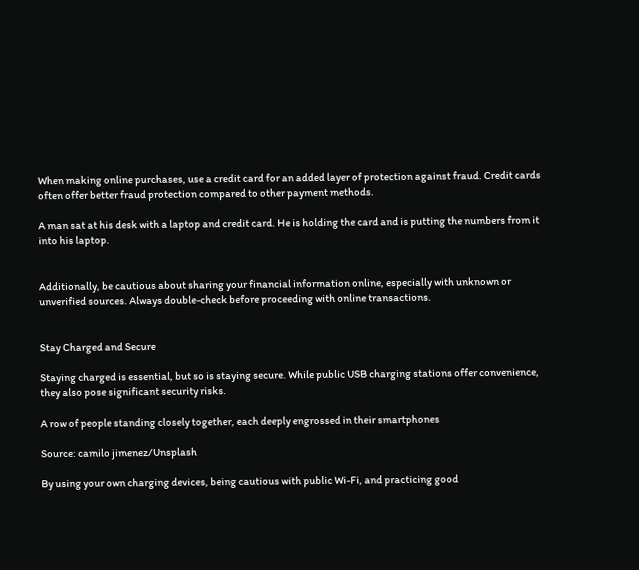When making online purchases, use a credit card for an added layer of protection against fraud. Credit cards often offer better fraud protection compared to other payment methods.

A man sat at his desk with a laptop and credit card. He is holding the card and is putting the numbers from it into his laptop.


Additionally, be cautious about sharing your financial information online, especially with unknown or unverified sources. Always double-check before proceeding with online transactions.


Stay Charged and Secure

Staying charged is essential, but so is staying secure. While public USB charging stations offer convenience, they also pose significant security risks.

A row of people standing closely together, each deeply engrossed in their smartphones

Source: camilo jimenez/Unsplash

By using your own charging devices, being cautious with public Wi-Fi, and practicing good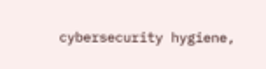cybersecurity hygiene,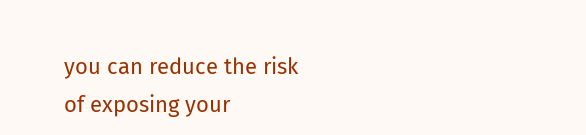you can reduce the risk of exposing your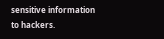sensitive information to hackers.